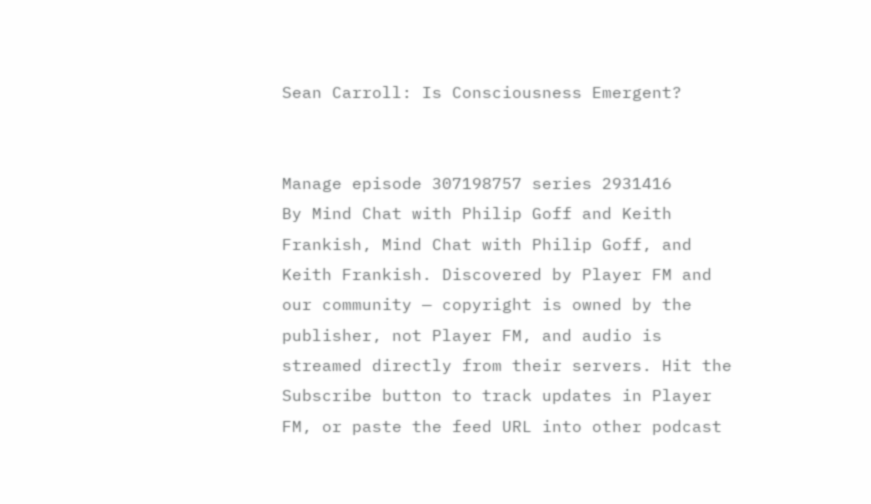Sean Carroll: Is Consciousness Emergent?


Manage episode 307198757 series 2931416
By Mind Chat with Philip Goff and Keith Frankish, Mind Chat with Philip Goff, and Keith Frankish. Discovered by Player FM and our community — copyright is owned by the publisher, not Player FM, and audio is streamed directly from their servers. Hit the Subscribe button to track updates in Player FM, or paste the feed URL into other podcast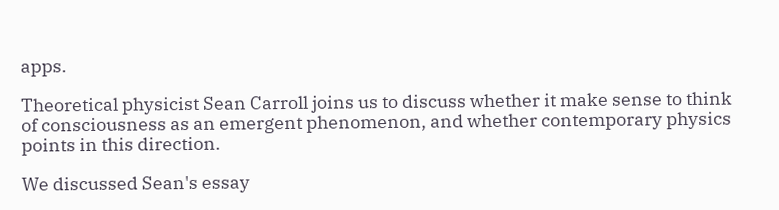apps.

Theoretical physicist Sean Carroll joins us to discuss whether it make sense to think of consciousness as an emergent phenomenon, and whether contemporary physics points in this direction.

We discussed Sean's essay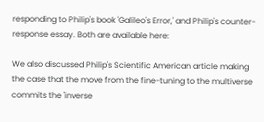responding to Philip's book 'Galileo's Error,' and Philip's counter-response essay. Both are available here:

We also discussed Philip's Scientific American article making the case that the move from the fine-tuning to the multiverse commits the 'inverse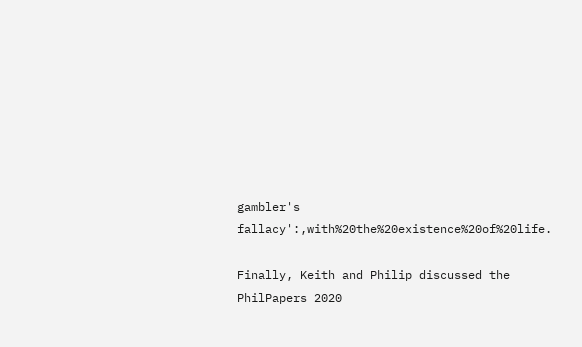gambler's fallacy':,with%20the%20existence%20of%20life.

Finally, Keith and Philip discussed the PhilPapers 2020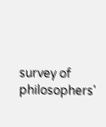survey of philosophers'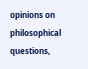opinions on philosophical questions,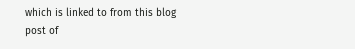which is linked to from this blog post of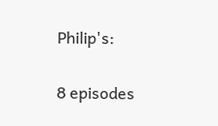Philip's:

8 episodes